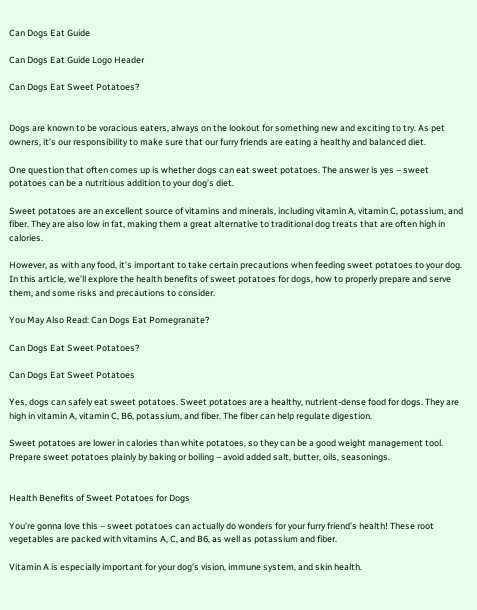Can Dogs Eat Guide

Can Dogs Eat Guide Logo Header

Can Dogs Eat Sweet Potatoes?


Dogs are known to be voracious eaters, always on the lookout for something new and exciting to try. As pet owners, it’s our responsibility to make sure that our furry friends are eating a healthy and balanced diet.

One question that often comes up is whether dogs can eat sweet potatoes. The answer is yes – sweet potatoes can be a nutritious addition to your dog’s diet.

Sweet potatoes are an excellent source of vitamins and minerals, including vitamin A, vitamin C, potassium, and fiber. They are also low in fat, making them a great alternative to traditional dog treats that are often high in calories.

However, as with any food, it’s important to take certain precautions when feeding sweet potatoes to your dog. In this article, we’ll explore the health benefits of sweet potatoes for dogs, how to properly prepare and serve them, and some risks and precautions to consider.

You May Also Read: Can Dogs Eat Pomegranate?

Can Dogs Eat Sweet Potatoes?

Can Dogs Eat Sweet Potatoes

Yes, dogs can safely eat sweet potatoes. Sweet potatoes are a healthy, nutrient-dense food for dogs. They are high in vitamin A, vitamin C, B6, potassium, and fiber. The fiber can help regulate digestion.

Sweet potatoes are lower in calories than white potatoes, so they can be a good weight management tool. Prepare sweet potatoes plainly by baking or boiling – avoid added salt, butter, oils, seasonings.


Health Benefits of Sweet Potatoes for Dogs

You’re gonna love this – sweet potatoes can actually do wonders for your furry friend’s health! These root vegetables are packed with vitamins A, C, and B6, as well as potassium and fiber.

Vitamin A is especially important for your dog’s vision, immune system, and skin health.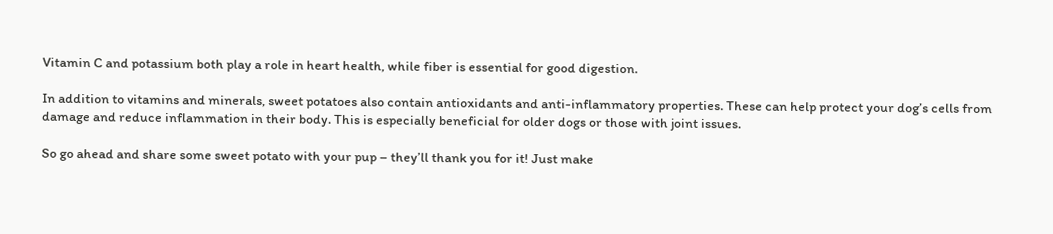Vitamin C and potassium both play a role in heart health, while fiber is essential for good digestion.

In addition to vitamins and minerals, sweet potatoes also contain antioxidants and anti-inflammatory properties. These can help protect your dog’s cells from damage and reduce inflammation in their body. This is especially beneficial for older dogs or those with joint issues.

So go ahead and share some sweet potato with your pup – they’ll thank you for it! Just make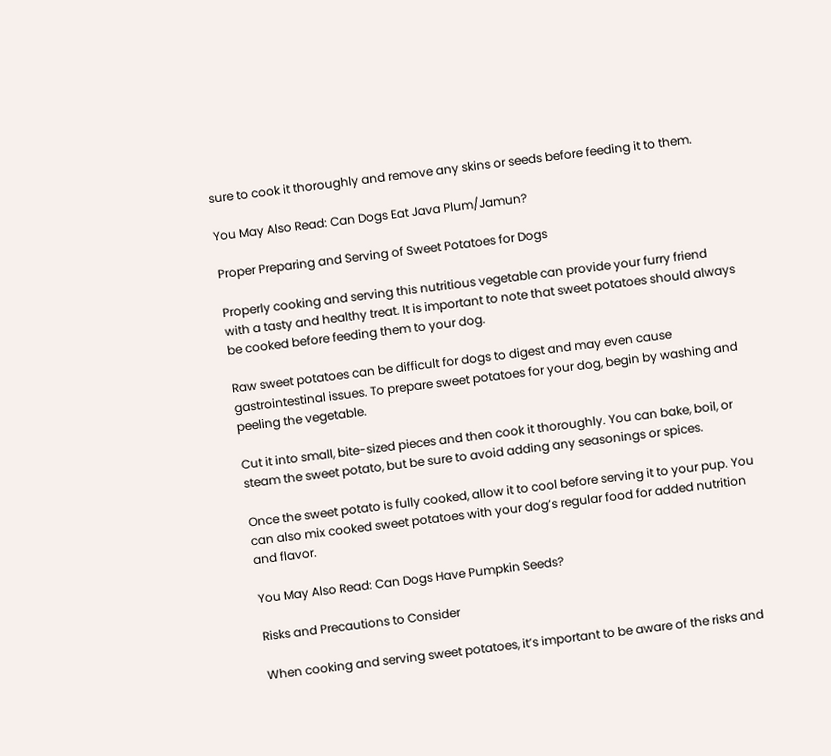sure to cook it thoroughly and remove any skins or seeds before feeding it to them.

You May Also Read: Can Dogs Eat Java Plum/Jamun?

Proper Preparing and Serving of Sweet Potatoes for Dogs

Properly cooking and serving this nutritious vegetable can provide your furry friend with a tasty and healthy treat. It is important to note that sweet potatoes should always be cooked before feeding them to your dog.

Raw sweet potatoes can be difficult for dogs to digest and may even cause gastrointestinal issues. To prepare sweet potatoes for your dog, begin by washing and peeling the vegetable.

Cut it into small, bite-sized pieces and then cook it thoroughly. You can bake, boil, or steam the sweet potato, but be sure to avoid adding any seasonings or spices.

Once the sweet potato is fully cooked, allow it to cool before serving it to your pup. You can also mix cooked sweet potatoes with your dog’s regular food for added nutrition and flavor.

You May Also Read: Can Dogs Have Pumpkin Seeds?

Risks and Precautions to Consider

When cooking and serving sweet potatoes, it’s important to be aware of the risks and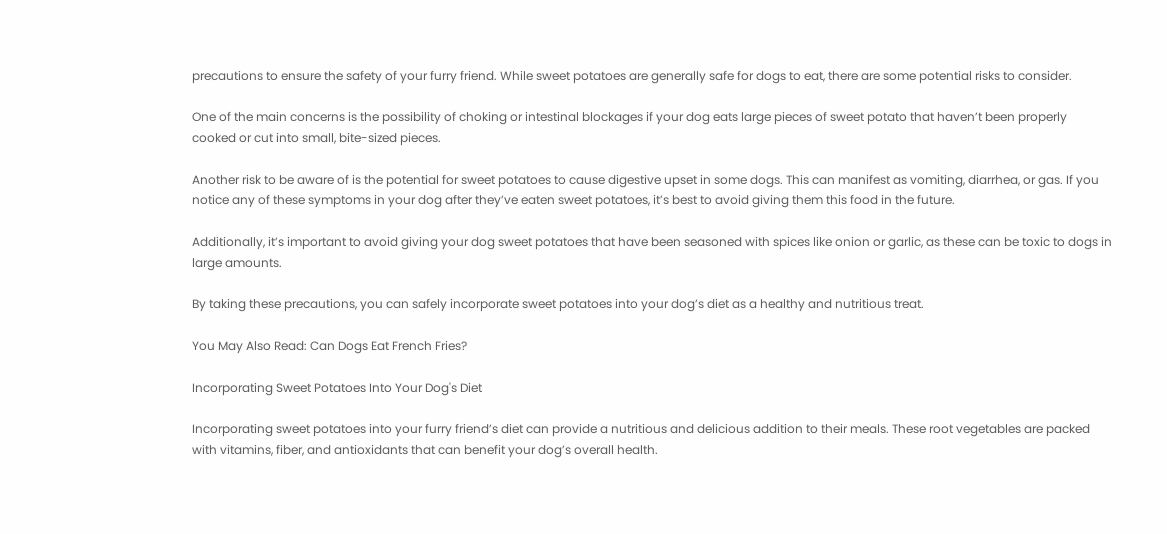precautions to ensure the safety of your furry friend. While sweet potatoes are generally safe for dogs to eat, there are some potential risks to consider.

One of the main concerns is the possibility of choking or intestinal blockages if your dog eats large pieces of sweet potato that haven’t been properly cooked or cut into small, bite-sized pieces.

Another risk to be aware of is the potential for sweet potatoes to cause digestive upset in some dogs. This can manifest as vomiting, diarrhea, or gas. If you notice any of these symptoms in your dog after they’ve eaten sweet potatoes, it’s best to avoid giving them this food in the future.

Additionally, it’s important to avoid giving your dog sweet potatoes that have been seasoned with spices like onion or garlic, as these can be toxic to dogs in large amounts.

By taking these precautions, you can safely incorporate sweet potatoes into your dog’s diet as a healthy and nutritious treat.

You May Also Read: Can Dogs Eat French Fries?

Incorporating Sweet Potatoes Into Your Dog's Diet

Incorporating sweet potatoes into your furry friend’s diet can provide a nutritious and delicious addition to their meals. These root vegetables are packed with vitamins, fiber, and antioxidants that can benefit your dog’s overall health.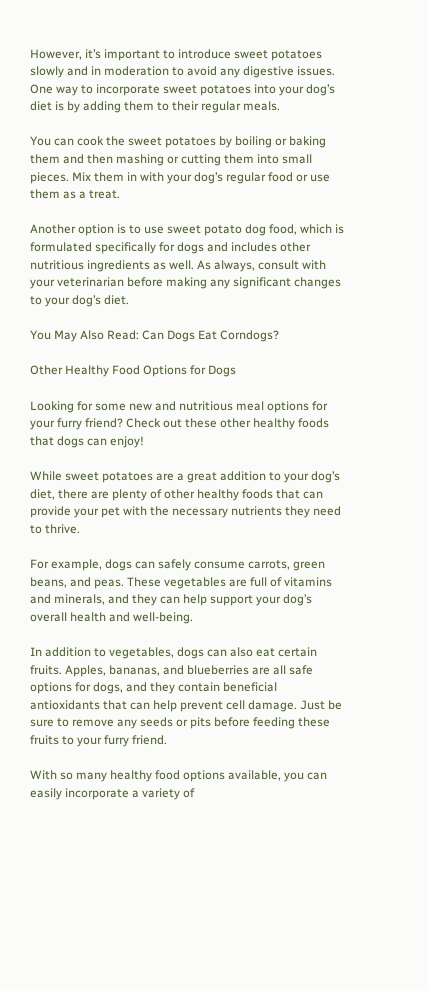However, it’s important to introduce sweet potatoes slowly and in moderation to avoid any digestive issues. One way to incorporate sweet potatoes into your dog’s diet is by adding them to their regular meals.

You can cook the sweet potatoes by boiling or baking them and then mashing or cutting them into small pieces. Mix them in with your dog’s regular food or use them as a treat.

Another option is to use sweet potato dog food, which is formulated specifically for dogs and includes other nutritious ingredients as well. As always, consult with your veterinarian before making any significant changes to your dog’s diet.

You May Also Read: Can Dogs Eat Corndogs?

Other Healthy Food Options for Dogs

Looking for some new and nutritious meal options for your furry friend? Check out these other healthy foods that dogs can enjoy!

While sweet potatoes are a great addition to your dog’s diet, there are plenty of other healthy foods that can provide your pet with the necessary nutrients they need to thrive.

For example, dogs can safely consume carrots, green beans, and peas. These vegetables are full of vitamins and minerals, and they can help support your dog’s overall health and well-being.

In addition to vegetables, dogs can also eat certain fruits. Apples, bananas, and blueberries are all safe options for dogs, and they contain beneficial antioxidants that can help prevent cell damage. Just be sure to remove any seeds or pits before feeding these fruits to your furry friend.

With so many healthy food options available, you can easily incorporate a variety of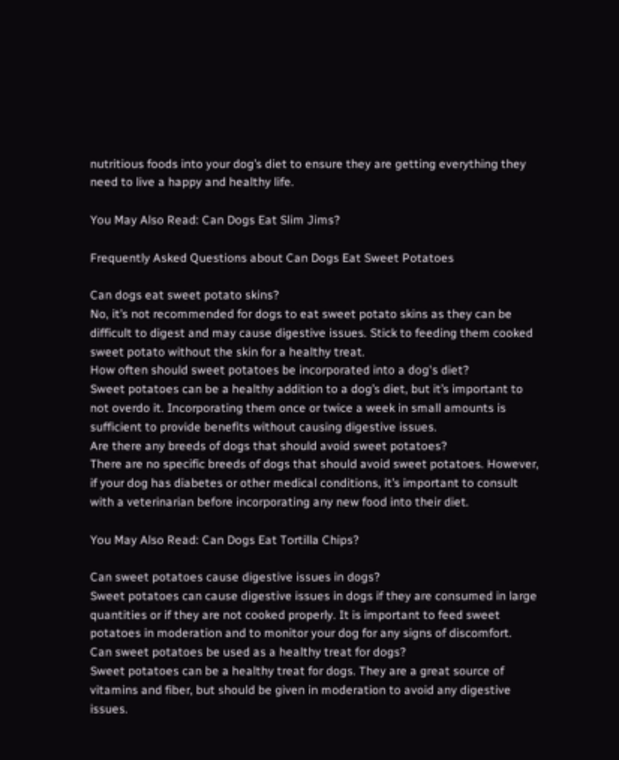nutritious foods into your dog’s diet to ensure they are getting everything they need to live a happy and healthy life.

You May Also Read: Can Dogs Eat Slim Jims?

Frequently Asked Questions about Can Dogs Eat Sweet Potatoes

Can dogs eat sweet potato skins?
No, it’s not recommended for dogs to eat sweet potato skins as they can be difficult to digest and may cause digestive issues. Stick to feeding them cooked sweet potato without the skin for a healthy treat.
How often should sweet potatoes be incorporated into a dog's diet?
Sweet potatoes can be a healthy addition to a dog’s diet, but it’s important to not overdo it. Incorporating them once or twice a week in small amounts is sufficient to provide benefits without causing digestive issues.
Are there any breeds of dogs that should avoid sweet potatoes?
There are no specific breeds of dogs that should avoid sweet potatoes. However, if your dog has diabetes or other medical conditions, it’s important to consult with a veterinarian before incorporating any new food into their diet.

You May Also Read: Can Dogs Eat Tortilla Chips?

Can sweet potatoes cause digestive issues in dogs?
Sweet potatoes can cause digestive issues in dogs if they are consumed in large quantities or if they are not cooked properly. It is important to feed sweet potatoes in moderation and to monitor your dog for any signs of discomfort.
Can sweet potatoes be used as a healthy treat for dogs?
Sweet potatoes can be a healthy treat for dogs. They are a great source of vitamins and fiber, but should be given in moderation to avoid any digestive issues.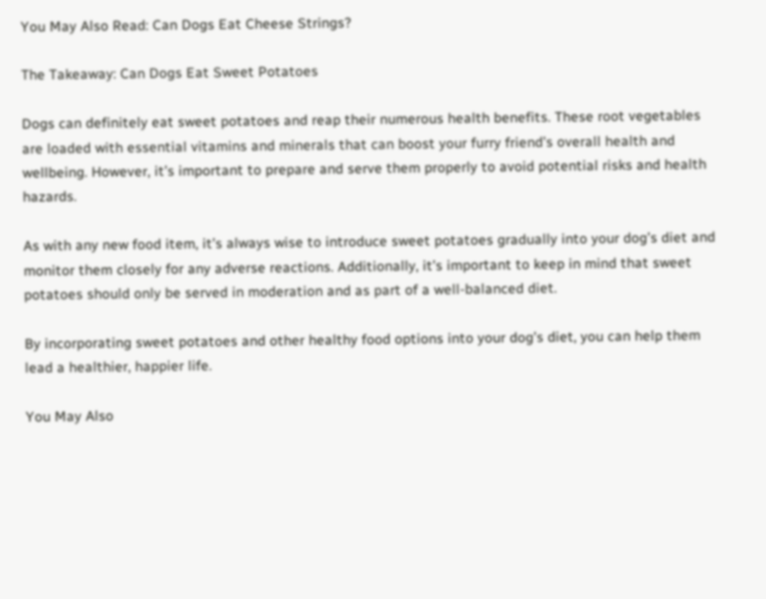You May Also Read: Can Dogs Eat Cheese Strings?

The Takeaway: Can Dogs Eat Sweet Potatoes

Dogs can definitely eat sweet potatoes and reap their numerous health benefits. These root vegetables are loaded with essential vitamins and minerals that can boost your furry friend’s overall health and wellbeing. However, it’s important to prepare and serve them properly to avoid potential risks and health hazards.

As with any new food item, it’s always wise to introduce sweet potatoes gradually into your dog’s diet and monitor them closely for any adverse reactions. Additionally, it’s important to keep in mind that sweet potatoes should only be served in moderation and as part of a well-balanced diet.

By incorporating sweet potatoes and other healthy food options into your dog’s diet, you can help them lead a healthier, happier life.

You May Also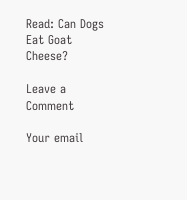Read: Can Dogs Eat Goat Cheese?

Leave a Comment

Your email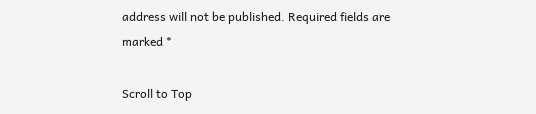address will not be published. Required fields are marked *

Scroll to Top